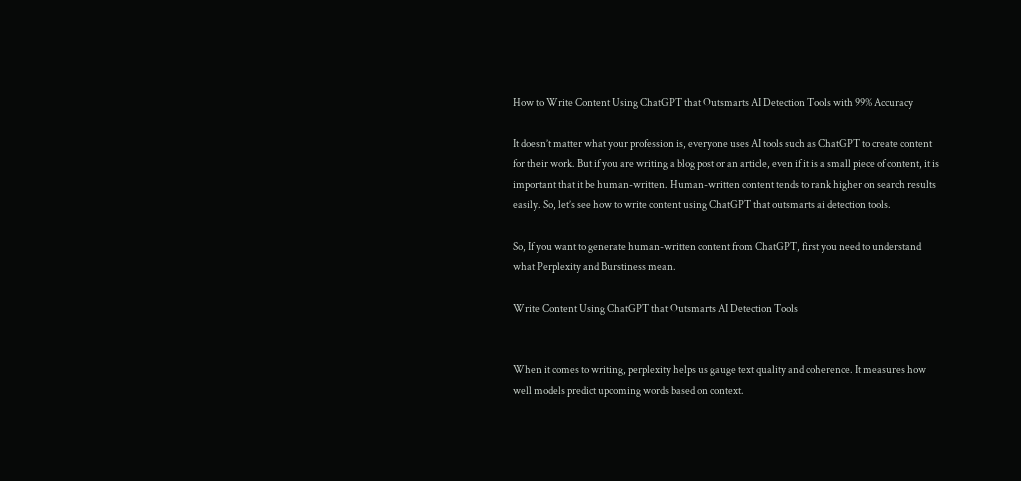How to Write Content Using ChatGPT that Outsmarts AI Detection Tools with 99% Accuracy

It doesn’t matter what your profession is, everyone uses AI tools such as ChatGPT to create content for their work. But if you are writing a blog post or an article, even if it is a small piece of content, it is important that it be human-written. Human-written content tends to rank higher on search results easily. So, let’s see how to write content using ChatGPT that outsmarts ai detection tools.

So, If you want to generate human-written content from ChatGPT, first you need to understand what Perplexity and Burstiness mean.

Write Content Using ChatGPT that Outsmarts AI Detection Tools


When it comes to writing, perplexity helps us gauge text quality and coherence. It measures how well models predict upcoming words based on context.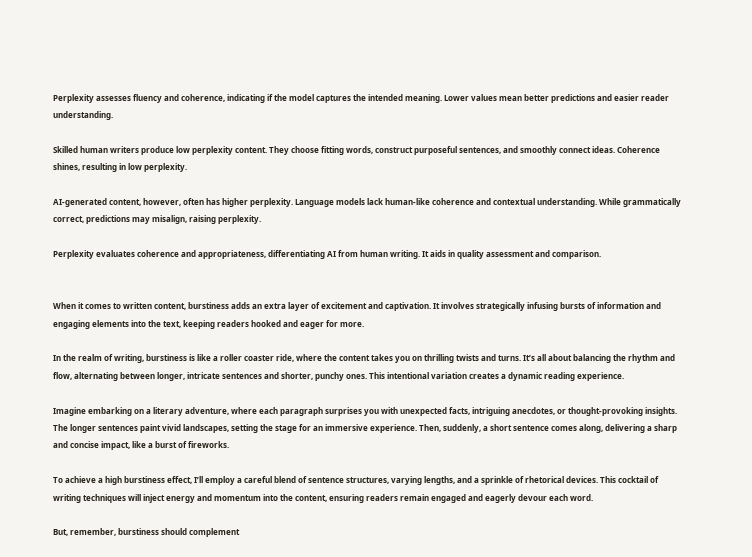Perplexity assesses fluency and coherence, indicating if the model captures the intended meaning. Lower values mean better predictions and easier reader understanding.

Skilled human writers produce low perplexity content. They choose fitting words, construct purposeful sentences, and smoothly connect ideas. Coherence shines, resulting in low perplexity.

AI-generated content, however, often has higher perplexity. Language models lack human-like coherence and contextual understanding. While grammatically correct, predictions may misalign, raising perplexity.

Perplexity evaluates coherence and appropriateness, differentiating AI from human writing. It aids in quality assessment and comparison.


When it comes to written content, burstiness adds an extra layer of excitement and captivation. It involves strategically infusing bursts of information and engaging elements into the text, keeping readers hooked and eager for more.

In the realm of writing, burstiness is like a roller coaster ride, where the content takes you on thrilling twists and turns. It’s all about balancing the rhythm and flow, alternating between longer, intricate sentences and shorter, punchy ones. This intentional variation creates a dynamic reading experience.

Imagine embarking on a literary adventure, where each paragraph surprises you with unexpected facts, intriguing anecdotes, or thought-provoking insights. The longer sentences paint vivid landscapes, setting the stage for an immersive experience. Then, suddenly, a short sentence comes along, delivering a sharp and concise impact, like a burst of fireworks.

To achieve a high burstiness effect, I’ll employ a careful blend of sentence structures, varying lengths, and a sprinkle of rhetorical devices. This cocktail of writing techniques will inject energy and momentum into the content, ensuring readers remain engaged and eagerly devour each word.

But, remember, burstiness should complement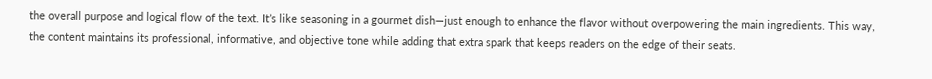the overall purpose and logical flow of the text. It’s like seasoning in a gourmet dish—just enough to enhance the flavor without overpowering the main ingredients. This way, the content maintains its professional, informative, and objective tone while adding that extra spark that keeps readers on the edge of their seats.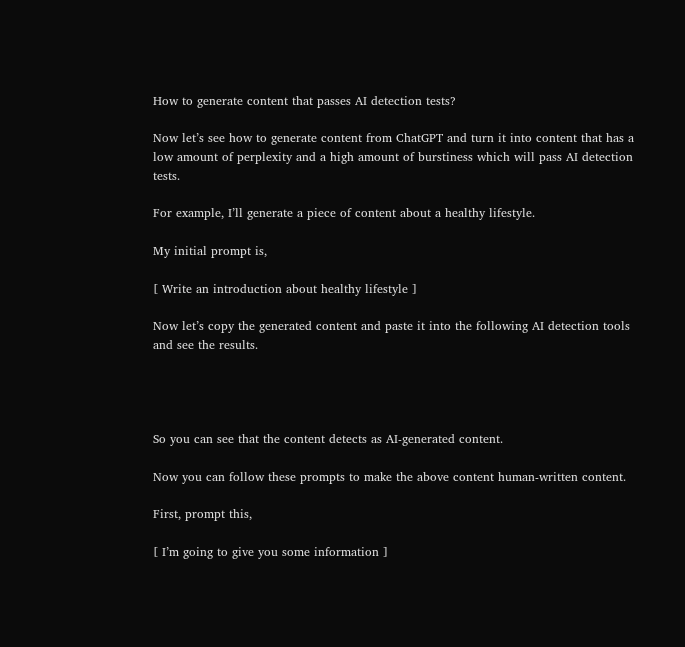How to generate content that passes AI detection tests?

Now let’s see how to generate content from ChatGPT and turn it into content that has a low amount of perplexity and a high amount of burstiness which will pass AI detection tests.

For example, I’ll generate a piece of content about a healthy lifestyle.

My initial prompt is,

[ Write an introduction about healthy lifestyle ]

Now let’s copy the generated content and paste it into the following AI detection tools and see the results.




So you can see that the content detects as AI-generated content.

Now you can follow these prompts to make the above content human-written content.

First, prompt this,

[ I’m going to give you some information ]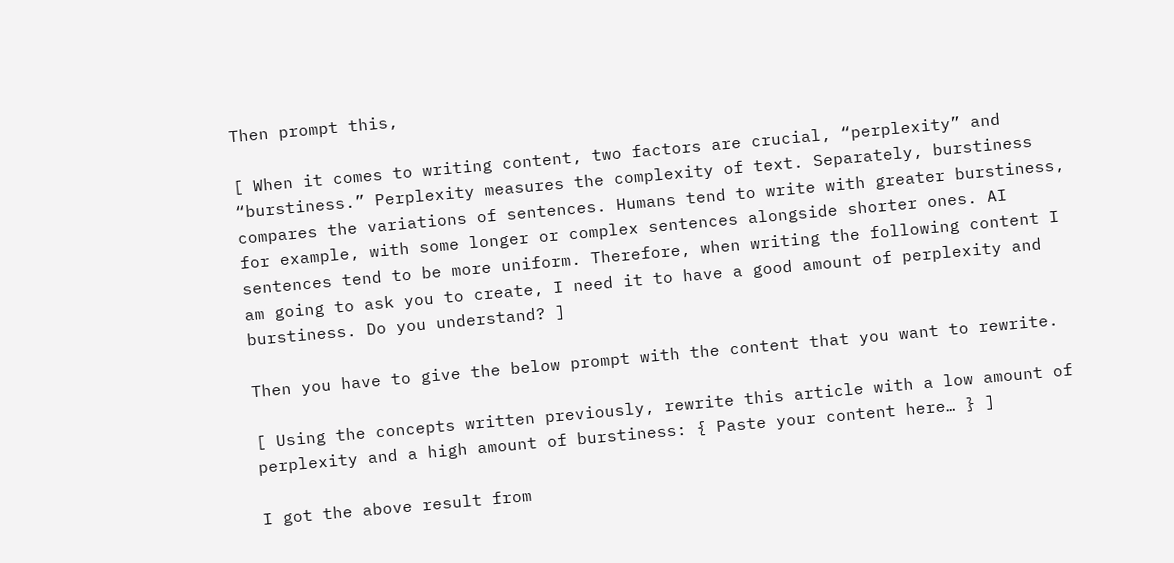Then prompt this,

[ When it comes to writing content, two factors are crucial, “perplexity” and “burstiness.” Perplexity measures the complexity of text. Separately, burstiness compares the variations of sentences. Humans tend to write with greater burstiness, for example, with some longer or complex sentences alongside shorter ones. AI sentences tend to be more uniform. Therefore, when writing the following content I am going to ask you to create, I need it to have a good amount of perplexity and burstiness. Do you understand? ]

Then you have to give the below prompt with the content that you want to rewrite.

[ Using the concepts written previously, rewrite this article with a low amount of perplexity and a high amount of burstiness: { Paste your content here… } ]

I got the above result from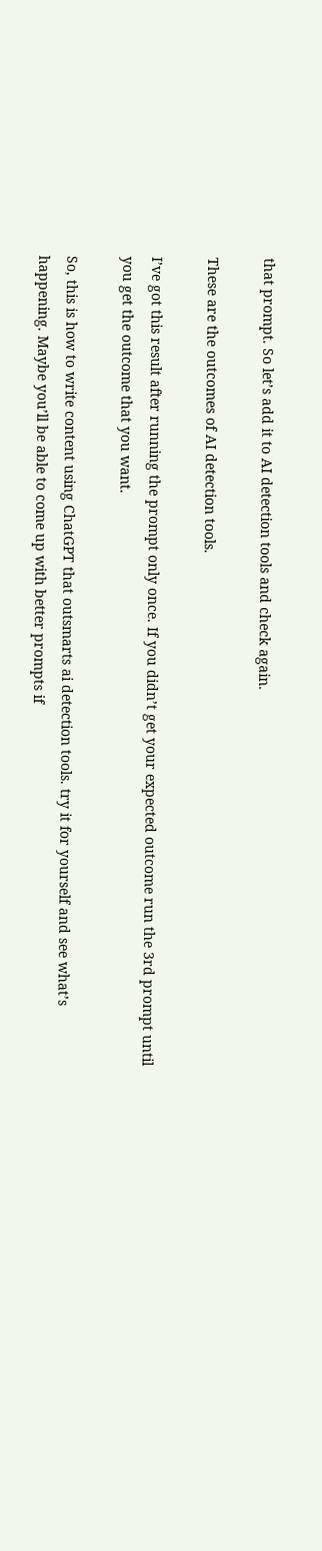that prompt. So let’s add it to AI detection tools and check again.

These are the outcomes of AI detection tools.

I’ve got this result after running the prompt only once. If you didn’t get your expected outcome run the 3rd prompt until you get the outcome that you want.

So, this is how to write content using ChatGPT that outsmarts ai detection tools. try it for yourself and see what’s happening. Maybe you’ll be able to come up with better prompts if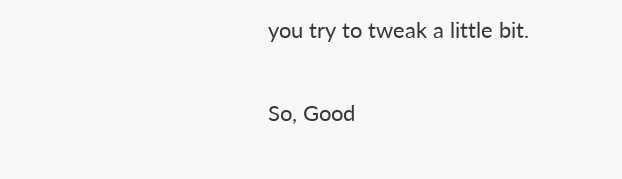you try to tweak a little bit.

So, Good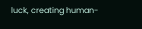luck, creating human-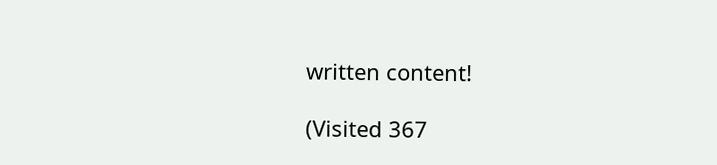written content!

(Visited 367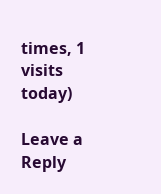times, 1 visits today)

Leave a Reply